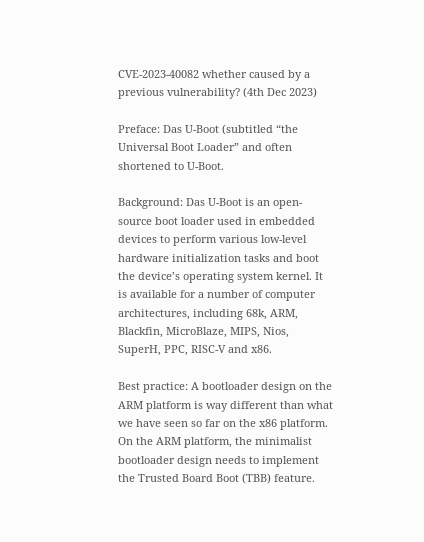CVE-2023-40082 whether caused by a previous vulnerability? (4th Dec 2023)

Preface: Das U-Boot (subtitled “the Universal Boot Loader” and often shortened to U-Boot.

Background: Das U-Boot is an open-source boot loader used in embedded devices to perform various low-level hardware initialization tasks and boot the device’s operating system kernel. It is available for a number of computer architectures, including 68k, ARM, Blackfin, MicroBlaze, MIPS, Nios, SuperH, PPC, RISC-V and x86.

Best practice: A bootloader design on the ARM platform is way different than what we have seen so far on the x86 platform. On the ARM platform, the minimalist bootloader design needs to implement the Trusted Board Boot (TBB) feature.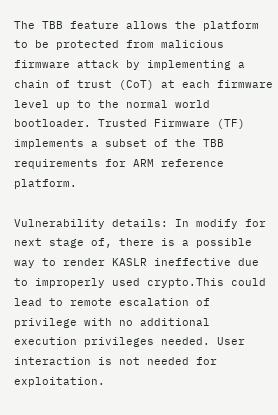The TBB feature allows the platform to be protected from malicious firmware attack by implementing a chain of trust (CoT) at each firmware level up to the normal world bootloader. Trusted Firmware (TF) implements a subset of the TBB requirements for ARM reference platform.

Vulnerability details: In modify for next stage of, there is a possible way to render KASLR ineffective due to improperly used crypto.This could lead to remote escalation of privilege with no additional execution privileges needed. User interaction is not needed for exploitation.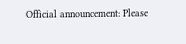Official announcement: Please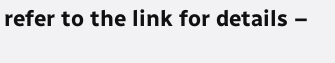refer to the link for details –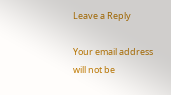Leave a Reply

Your email address will not be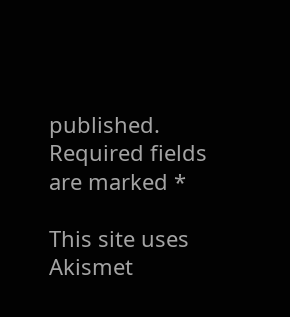published. Required fields are marked *

This site uses Akismet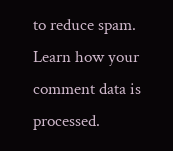to reduce spam. Learn how your comment data is processed.